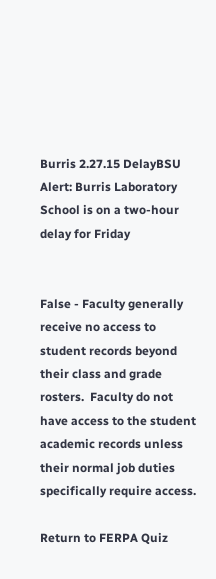Burris 2.27.15 DelayBSU Alert: Burris Laboratory School is on a two-hour delay for Friday


False - Faculty generally receive no access to student records beyond their class and grade rosters.  Faculty do not have access to the student academic records unless their normal job duties specifically require access.

Return to FERPA Quiz